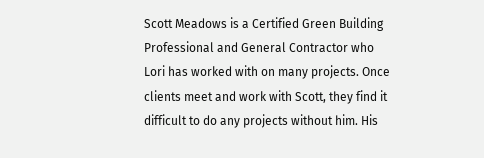Scott Meadows is a Certified Green Building Professional and General Contractor who Lori has worked with on many projects. Once clients meet and work with Scott, they find it difficult to do any projects without him. His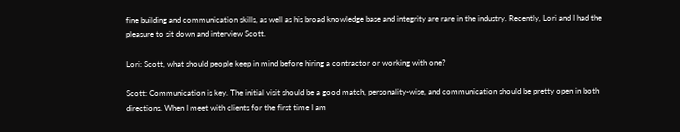fine building and communication skills, as well as his broad knowledge base and integrity are rare in the industry. Recently, Lori and I had the pleasure to sit down and interview Scott.

Lori: Scott, what should people keep in mind before hiring a contractor or working with one?

Scott: Communication is key. The initial visit should be a good match, personality-wise, and communication should be pretty open in both directions. When I meet with clients for the first time I am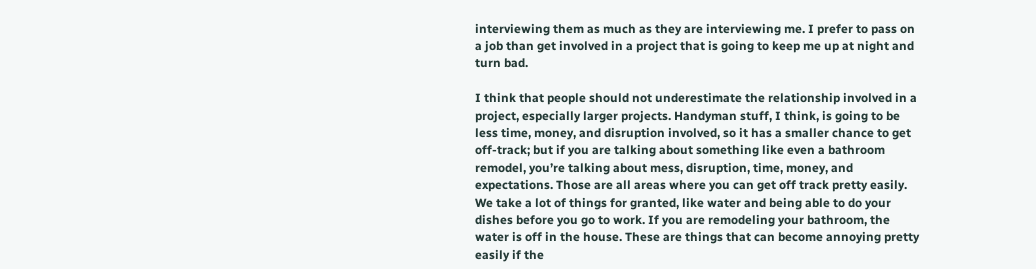interviewing them as much as they are interviewing me. I prefer to pass on a job than get involved in a project that is going to keep me up at night and turn bad.

I think that people should not underestimate the relationship involved in a project, especially larger projects. Handyman stuff, I think, is going to be less time, money, and disruption involved, so it has a smaller chance to get off-track; but if you are talking about something like even a bathroom remodel, you’re talking about mess, disruption, time, money, and expectations. Those are all areas where you can get off track pretty easily. We take a lot of things for granted, like water and being able to do your dishes before you go to work. If you are remodeling your bathroom, the water is off in the house. These are things that can become annoying pretty easily if the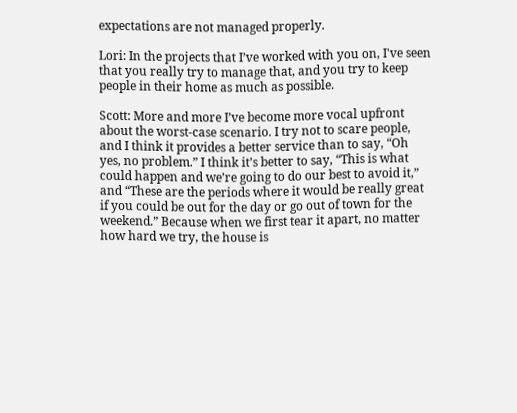expectations are not managed properly.

Lori: In the projects that I’ve worked with you on, I've seen that you really try to manage that, and you try to keep people in their home as much as possible.

Scott: More and more I’ve become more vocal upfront about the worst-case scenario. I try not to scare people, and I think it provides a better service than to say, “Oh yes, no problem.” I think it’s better to say, “This is what could happen and we’re going to do our best to avoid it,” and “These are the periods where it would be really great if you could be out for the day or go out of town for the weekend.” Because when we first tear it apart, no matter how hard we try, the house is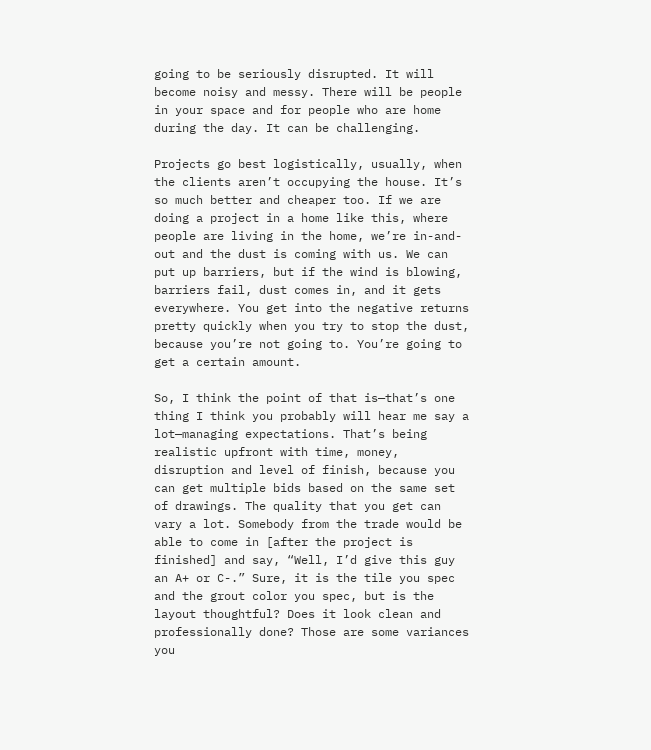going to be seriously disrupted. It will become noisy and messy. There will be people in your space and for people who are home during the day. It can be challenging.

Projects go best logistically, usually, when the clients aren’t occupying the house. It’s so much better and cheaper too. If we are doing a project in a home like this, where people are living in the home, we’re in-and-out and the dust is coming with us. We can put up barriers, but if the wind is blowing, barriers fail, dust comes in, and it gets everywhere. You get into the negative returns pretty quickly when you try to stop the dust, because you’re not going to. You’re going to get a certain amount.

So, I think the point of that is—that’s one thing I think you probably will hear me say a lot—managing expectations. That’s being realistic upfront with time, money, disruption and level of finish, because you can get multiple bids based on the same set of drawings. The quality that you get can vary a lot. Somebody from the trade would be able to come in [after the project is finished] and say, “Well, I’d give this guy an A+ or C-.” Sure, it is the tile you spec and the grout color you spec, but is the layout thoughtful? Does it look clean and professionally done? Those are some variances you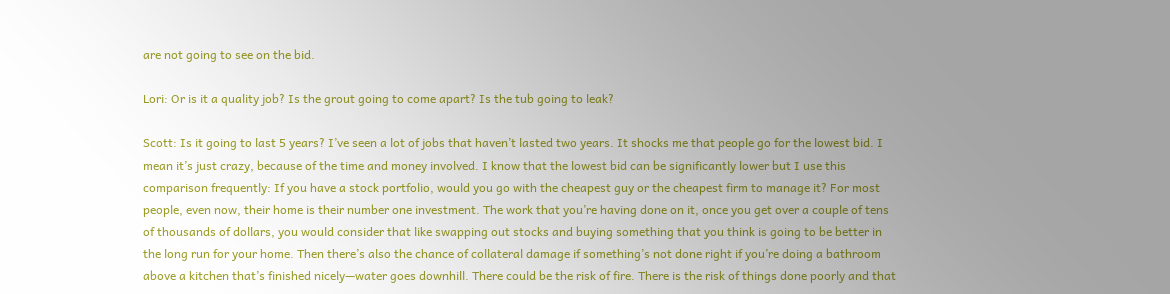are not going to see on the bid.

Lori: Or is it a quality job? Is the grout going to come apart? Is the tub going to leak?

Scott: Is it going to last 5 years? I’ve seen a lot of jobs that haven’t lasted two years. It shocks me that people go for the lowest bid. I mean it’s just crazy, because of the time and money involved. I know that the lowest bid can be significantly lower but I use this comparison frequently: If you have a stock portfolio, would you go with the cheapest guy or the cheapest firm to manage it? For most people, even now, their home is their number one investment. The work that you’re having done on it, once you get over a couple of tens of thousands of dollars, you would consider that like swapping out stocks and buying something that you think is going to be better in the long run for your home. Then there’s also the chance of collateral damage if something’s not done right if you’re doing a bathroom above a kitchen that’s finished nicely—water goes downhill. There could be the risk of fire. There is the risk of things done poorly and that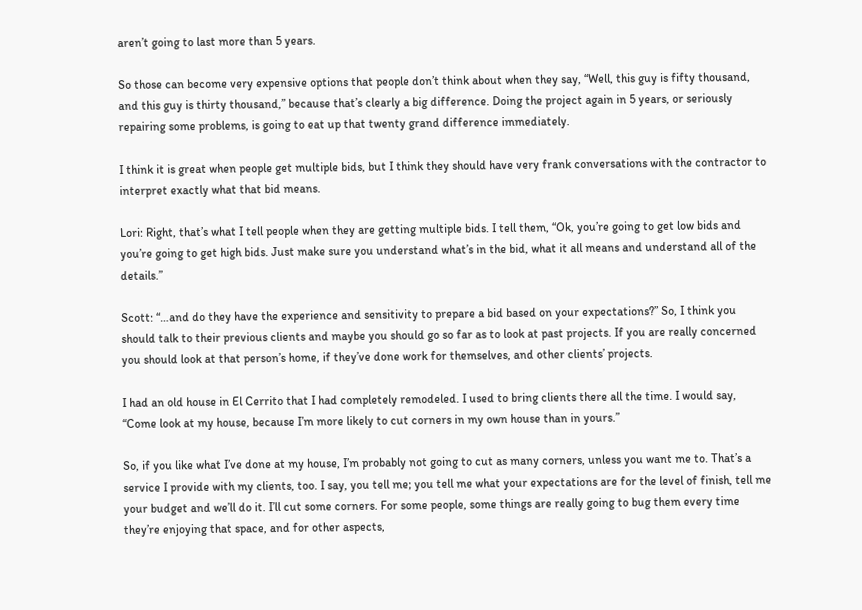aren’t going to last more than 5 years.

So those can become very expensive options that people don’t think about when they say, “Well, this guy is fifty thousand, and this guy is thirty thousand,” because that’s clearly a big difference. Doing the project again in 5 years, or seriously repairing some problems, is going to eat up that twenty grand difference immediately.

I think it is great when people get multiple bids, but I think they should have very frank conversations with the contractor to interpret exactly what that bid means.

Lori: Right, that’s what I tell people when they are getting multiple bids. I tell them, “Ok, you’re going to get low bids and you’re going to get high bids. Just make sure you understand what’s in the bid, what it all means and understand all of the details.”

Scott: “…and do they have the experience and sensitivity to prepare a bid based on your expectations?” So, I think you should talk to their previous clients and maybe you should go so far as to look at past projects. If you are really concerned you should look at that person’s home, if they’ve done work for themselves, and other clients’ projects.

I had an old house in El Cerrito that I had completely remodeled. I used to bring clients there all the time. I would say, “Come look at my house, because I’m more likely to cut corners in my own house than in yours.”

So, if you like what I’ve done at my house, I’m probably not going to cut as many corners, unless you want me to. That’s a service I provide with my clients, too. I say, you tell me; you tell me what your expectations are for the level of finish, tell me your budget and we’ll do it. I’ll cut some corners. For some people, some things are really going to bug them every time they’re enjoying that space, and for other aspects,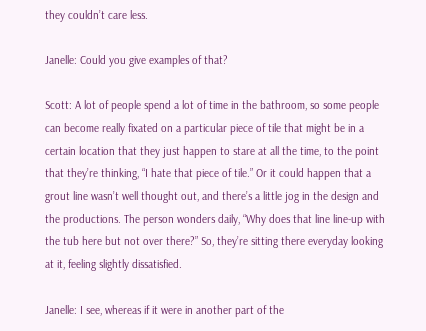they couldn’t care less.

Janelle: Could you give examples of that?

Scott: A lot of people spend a lot of time in the bathroom, so some people can become really fixated on a particular piece of tile that might be in a certain location that they just happen to stare at all the time, to the point that they’re thinking, “I hate that piece of tile.” Or it could happen that a grout line wasn’t well thought out, and there’s a little jog in the design and the productions. The person wonders daily, “Why does that line line-up with the tub here but not over there?” So, they’re sitting there everyday looking at it, feeling slightly dissatisfied.

Janelle: I see, whereas if it were in another part of the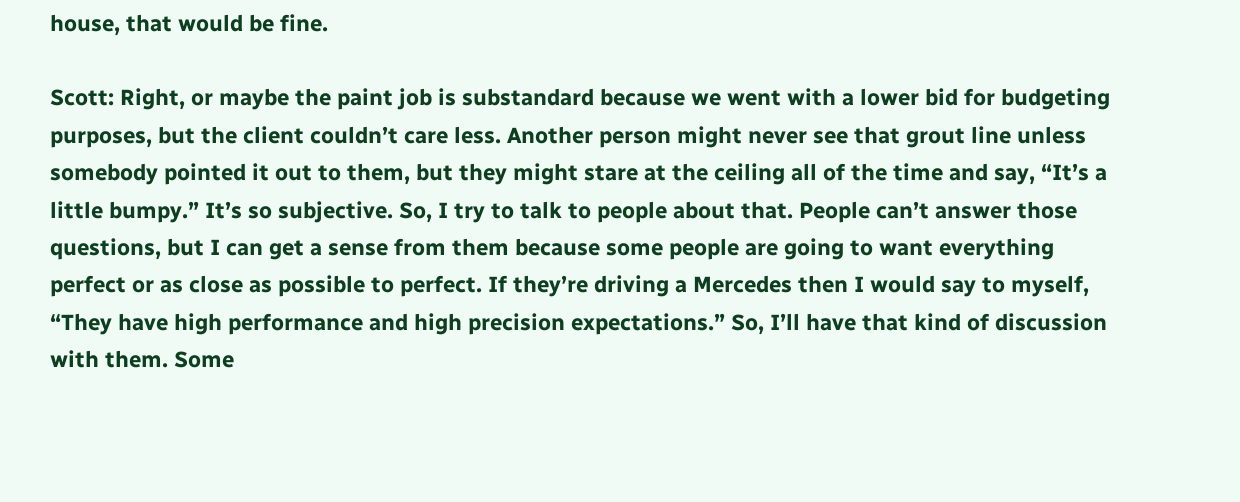house, that would be fine.

Scott: Right, or maybe the paint job is substandard because we went with a lower bid for budgeting purposes, but the client couldn’t care less. Another person might never see that grout line unless somebody pointed it out to them, but they might stare at the ceiling all of the time and say, “It’s a little bumpy.” It’s so subjective. So, I try to talk to people about that. People can’t answer those questions, but I can get a sense from them because some people are going to want everything perfect or as close as possible to perfect. If they’re driving a Mercedes then I would say to myself, “They have high performance and high precision expectations.” So, I’ll have that kind of discussion with them. Some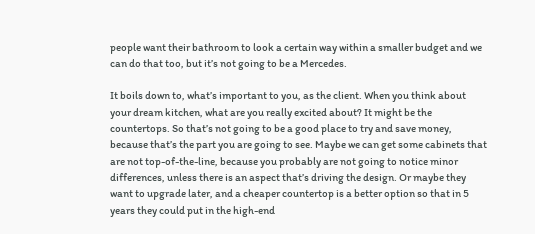people want their bathroom to look a certain way within a smaller budget and we can do that too, but it’s not going to be a Mercedes.

It boils down to, what’s important to you, as the client. When you think about your dream kitchen, what are you really excited about? It might be the countertops. So that’s not going to be a good place to try and save money, because that’s the part you are going to see. Maybe we can get some cabinets that are not top-of-the-line, because you probably are not going to notice minor differences, unless there is an aspect that’s driving the design. Or maybe they want to upgrade later, and a cheaper countertop is a better option so that in 5 years they could put in the high-end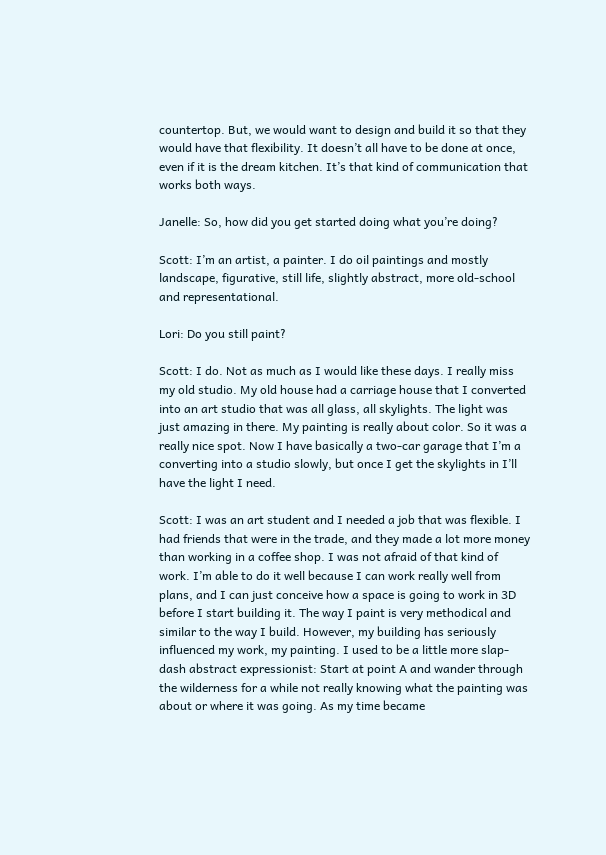countertop. But, we would want to design and build it so that they would have that flexibility. It doesn’t all have to be done at once, even if it is the dream kitchen. It’s that kind of communication that works both ways.

Janelle: So, how did you get started doing what you’re doing?

Scott: I’m an artist, a painter. I do oil paintings and mostly landscape, figurative, still life, slightly abstract, more old-school and representational.

Lori: Do you still paint?

Scott: I do. Not as much as I would like these days. I really miss my old studio. My old house had a carriage house that I converted into an art studio that was all glass, all skylights. The light was just amazing in there. My painting is really about color. So it was a really nice spot. Now I have basically a two-car garage that I’m a converting into a studio slowly, but once I get the skylights in I’ll have the light I need.

Scott: I was an art student and I needed a job that was flexible. I had friends that were in the trade, and they made a lot more money than working in a coffee shop. I was not afraid of that kind of work. I’m able to do it well because I can work really well from plans, and I can just conceive how a space is going to work in 3D before I start building it. The way I paint is very methodical and similar to the way I build. However, my building has seriously influenced my work, my painting. I used to be a little more slap-dash abstract expressionist: Start at point A and wander through the wilderness for a while not really knowing what the painting was about or where it was going. As my time became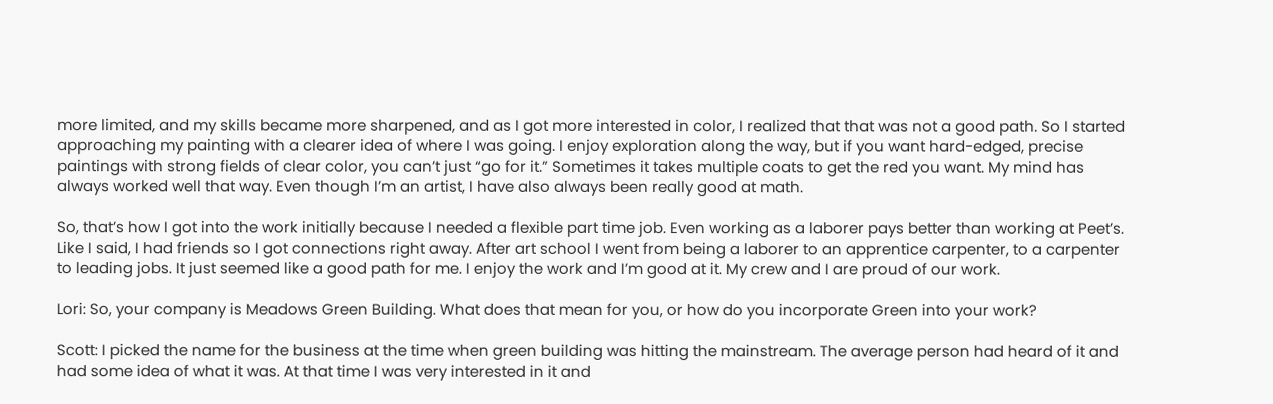more limited, and my skills became more sharpened, and as I got more interested in color, I realized that that was not a good path. So I started approaching my painting with a clearer idea of where I was going. I enjoy exploration along the way, but if you want hard-edged, precise paintings with strong fields of clear color, you can’t just “go for it.” Sometimes it takes multiple coats to get the red you want. My mind has always worked well that way. Even though I’m an artist, I have also always been really good at math.

So, that’s how I got into the work initially because I needed a flexible part time job. Even working as a laborer pays better than working at Peet’s. Like I said, I had friends so I got connections right away. After art school I went from being a laborer to an apprentice carpenter, to a carpenter to leading jobs. It just seemed like a good path for me. I enjoy the work and I’m good at it. My crew and I are proud of our work.

Lori: So, your company is Meadows Green Building. What does that mean for you, or how do you incorporate Green into your work?

Scott: I picked the name for the business at the time when green building was hitting the mainstream. The average person had heard of it and had some idea of what it was. At that time I was very interested in it and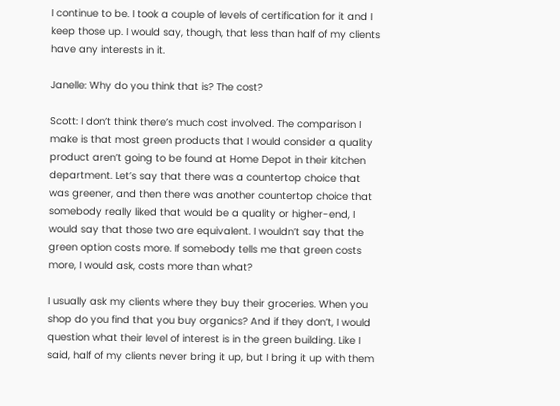I continue to be. I took a couple of levels of certification for it and I keep those up. I would say, though, that less than half of my clients have any interests in it.

Janelle: Why do you think that is? The cost?

Scott: I don’t think there’s much cost involved. The comparison I make is that most green products that I would consider a quality product aren’t going to be found at Home Depot in their kitchen department. Let’s say that there was a countertop choice that was greener, and then there was another countertop choice that somebody really liked that would be a quality or higher-end, I would say that those two are equivalent. I wouldn’t say that the green option costs more. If somebody tells me that green costs more, I would ask, costs more than what?

I usually ask my clients where they buy their groceries. When you shop do you find that you buy organics? And if they don’t, I would question what their level of interest is in the green building. Like I said, half of my clients never bring it up, but I bring it up with them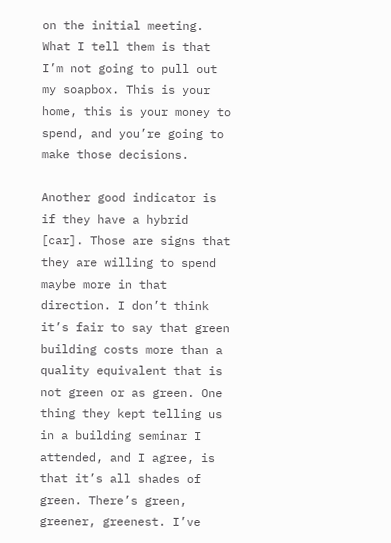on the initial meeting. What I tell them is that I’m not going to pull out my soapbox. This is your home, this is your money to spend, and you’re going to make those decisions.

Another good indicator is if they have a hybrid [car]. Those are signs that they are willing to spend maybe more in that direction. I don’t think it’s fair to say that green building costs more than a quality equivalent that is not green or as green. One thing they kept telling us in a building seminar I attended, and I agree, is that it’s all shades of green. There’s green, greener, greenest. I’ve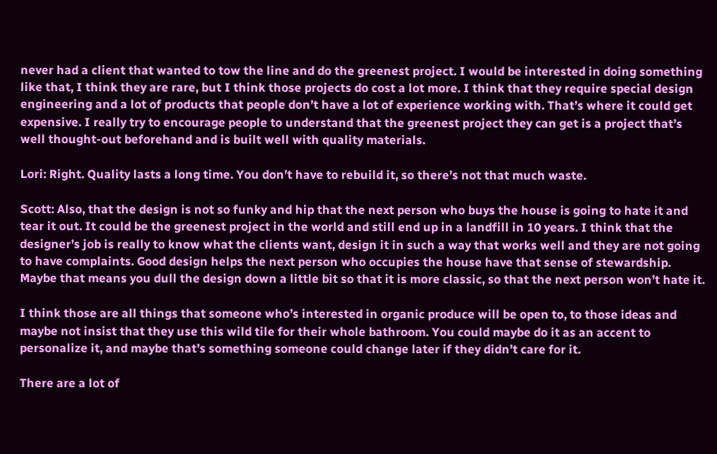never had a client that wanted to tow the line and do the greenest project. I would be interested in doing something like that, I think they are rare, but I think those projects do cost a lot more. I think that they require special design engineering and a lot of products that people don’t have a lot of experience working with. That’s where it could get expensive. I really try to encourage people to understand that the greenest project they can get is a project that’s well thought-out beforehand and is built well with quality materials.

Lori: Right. Quality lasts a long time. You don’t have to rebuild it, so there’s not that much waste.

Scott: Also, that the design is not so funky and hip that the next person who buys the house is going to hate it and tear it out. It could be the greenest project in the world and still end up in a landfill in 10 years. I think that the designer’s job is really to know what the clients want, design it in such a way that works well and they are not going to have complaints. Good design helps the next person who occupies the house have that sense of stewardship. Maybe that means you dull the design down a little bit so that it is more classic, so that the next person won’t hate it.

I think those are all things that someone who’s interested in organic produce will be open to, to those ideas and maybe not insist that they use this wild tile for their whole bathroom. You could maybe do it as an accent to personalize it, and maybe that’s something someone could change later if they didn’t care for it.

There are a lot of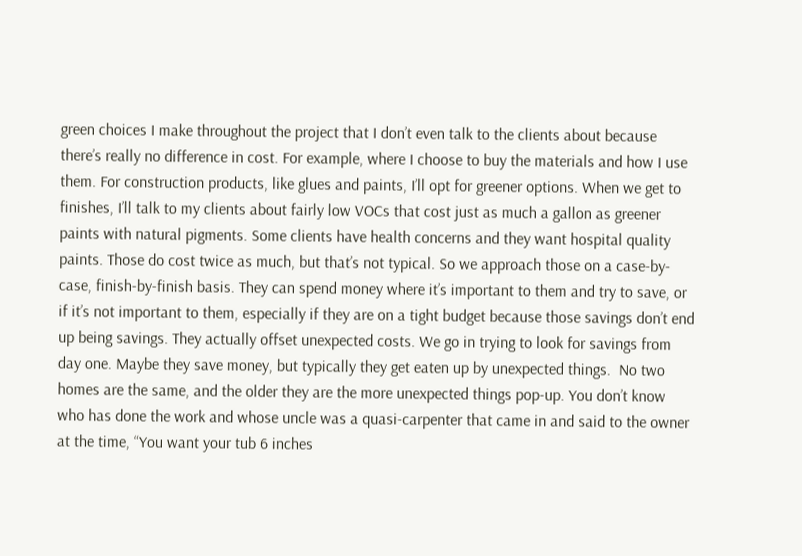green choices I make throughout the project that I don’t even talk to the clients about because there’s really no difference in cost. For example, where I choose to buy the materials and how I use them. For construction products, like glues and paints, I’ll opt for greener options. When we get to finishes, I’ll talk to my clients about fairly low VOCs that cost just as much a gallon as greener paints with natural pigments. Some clients have health concerns and they want hospital quality paints. Those do cost twice as much, but that’s not typical. So we approach those on a case-by-case, finish-by-finish basis. They can spend money where it’s important to them and try to save, or if it’s not important to them, especially if they are on a tight budget because those savings don’t end up being savings. They actually offset unexpected costs. We go in trying to look for savings from day one. Maybe they save money, but typically they get eaten up by unexpected things.  No two homes are the same, and the older they are the more unexpected things pop-up. You don’t know who has done the work and whose uncle was a quasi-carpenter that came in and said to the owner at the time, “You want your tub 6 inches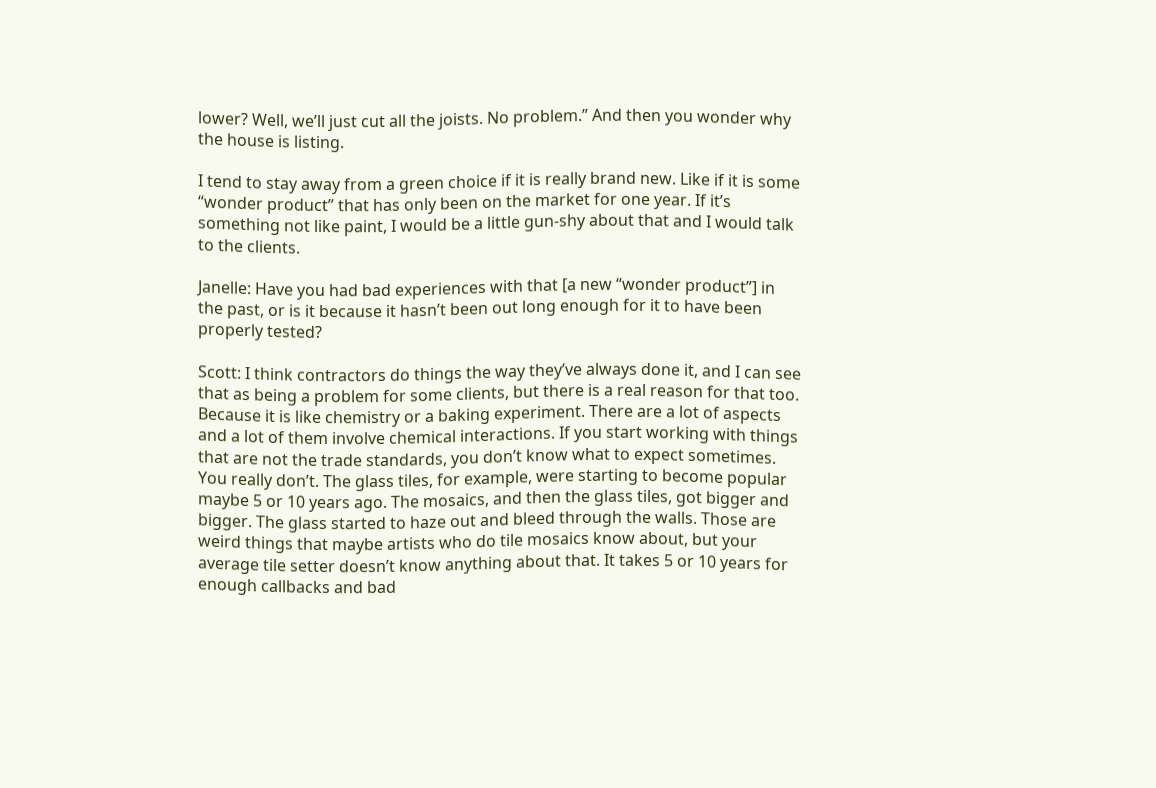lower? Well, we’ll just cut all the joists. No problem.” And then you wonder why the house is listing.

I tend to stay away from a green choice if it is really brand new. Like if it is some “wonder product” that has only been on the market for one year. If it’s something not like paint, I would be a little gun-shy about that and I would talk to the clients.

Janelle: Have you had bad experiences with that [a new “wonder product”] in the past, or is it because it hasn’t been out long enough for it to have been properly tested?

Scott: I think contractors do things the way they’ve always done it, and I can see that as being a problem for some clients, but there is a real reason for that too. Because it is like chemistry or a baking experiment. There are a lot of aspects and a lot of them involve chemical interactions. If you start working with things that are not the trade standards, you don’t know what to expect sometimes. You really don’t. The glass tiles, for example, were starting to become popular maybe 5 or 10 years ago. The mosaics, and then the glass tiles, got bigger and bigger. The glass started to haze out and bleed through the walls. Those are weird things that maybe artists who do tile mosaics know about, but your average tile setter doesn’t know anything about that. It takes 5 or 10 years for enough callbacks and bad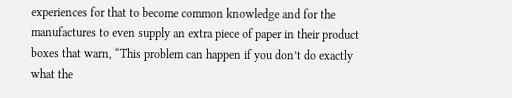experiences for that to become common knowledge and for the manufactures to even supply an extra piece of paper in their product boxes that warn, “This problem can happen if you don’t do exactly what the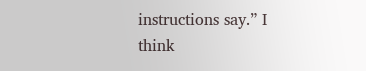instructions say.” I think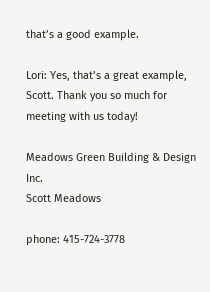that’s a good example.

Lori: Yes, that’s a great example, Scott. Thank you so much for meeting with us today!

Meadows Green Building & Design Inc.
Scott Meadows

phone: 415-724-3778